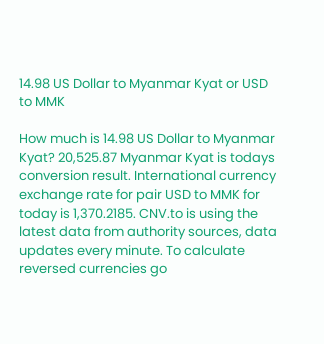14.98 US Dollar to Myanmar Kyat or USD to MMK

How much is 14.98 US Dollar to Myanmar Kyat? 20,525.87 Myanmar Kyat is todays conversion result. International currency exchange rate for pair USD to MMK for today is 1,370.2185. CNV.to is using the latest data from authority sources, data updates every minute. To calculate reversed currencies go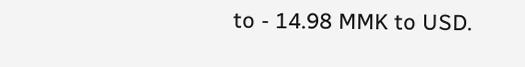to - 14.98 MMK to USD.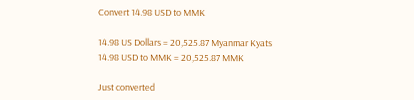Convert 14.98 USD to MMK

14.98 US Dollars = 20,525.87 Myanmar Kyats 14.98 USD to MMK = 20,525.87 MMK

Just converted